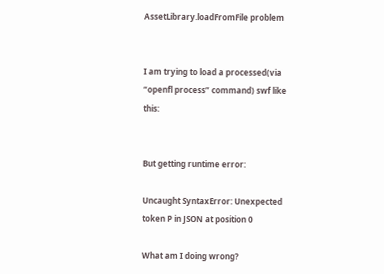AssetLibrary.loadFromFile problem


I am trying to load a processed(via “openfl process” command) swf like this:


But getting runtime error:

Uncaught SyntaxError: Unexpected token P in JSON at position 0

What am I doing wrong?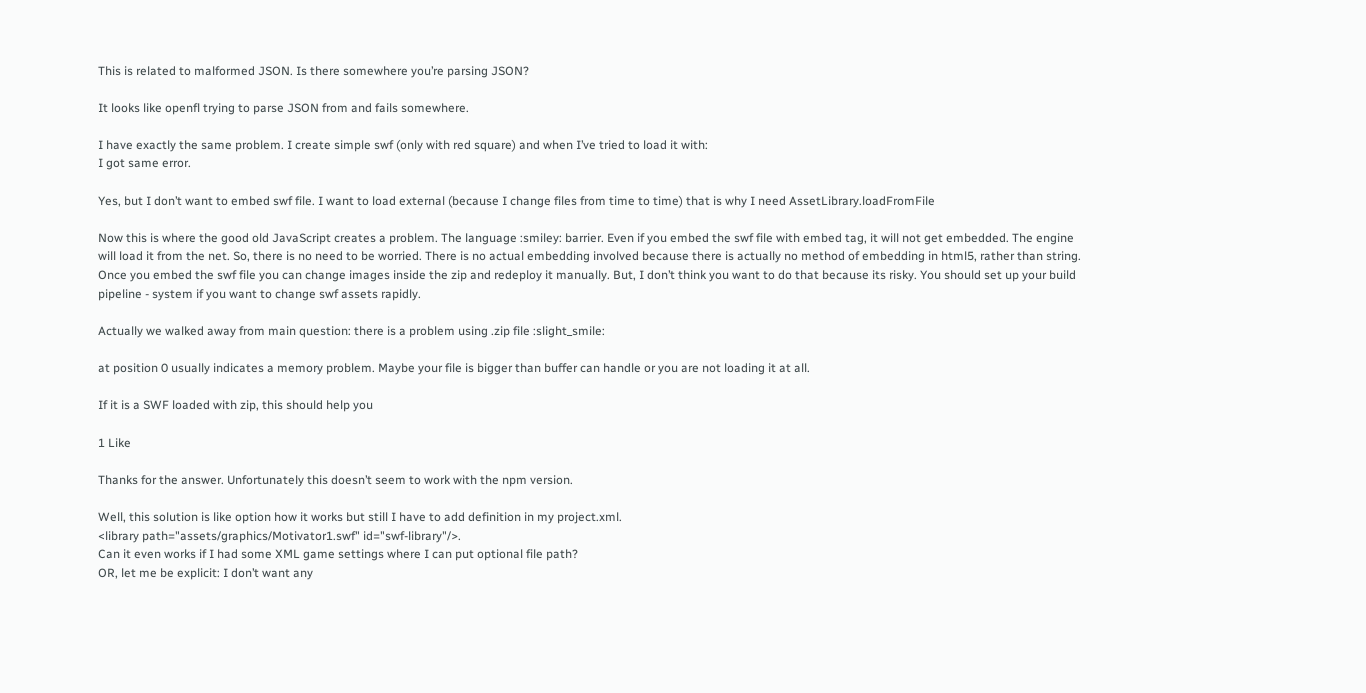This is related to malformed JSON. Is there somewhere you’re parsing JSON?

It looks like openfl trying to parse JSON from and fails somewhere.

I have exactly the same problem. I create simple swf (only with red square) and when I’ve tried to load it with:
I got same error.

Yes, but I don’t want to embed swf file. I want to load external (because I change files from time to time) that is why I need AssetLibrary.loadFromFile

Now this is where the good old JavaScript creates a problem. The language :smiley: barrier. Even if you embed the swf file with embed tag, it will not get embedded. The engine will load it from the net. So, there is no need to be worried. There is no actual embedding involved because there is actually no method of embedding in html5, rather than string. Once you embed the swf file you can change images inside the zip and redeploy it manually. But, I don’t think you want to do that because its risky. You should set up your build pipeline - system if you want to change swf assets rapidly.

Actually we walked away from main question: there is a problem using .zip file :slight_smile:

at position 0 usually indicates a memory problem. Maybe your file is bigger than buffer can handle or you are not loading it at all.

If it is a SWF loaded with zip, this should help you

1 Like

Thanks for the answer. Unfortunately this doesn’t seem to work with the npm version.

Well, this solution is like option how it works but still I have to add definition in my project.xml.
<library path="assets/graphics/Motivator1.swf" id="swf-library"/>.
Can it even works if I had some XML game settings where I can put optional file path?
OR, let me be explicit: I don’t want any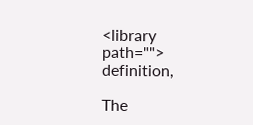<library path=""> definition,

The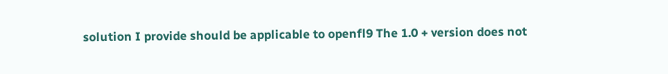solution I provide should be applicable to openfl9 The 1.0 + version does not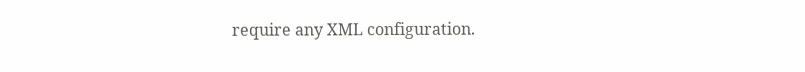require any XML configuration.